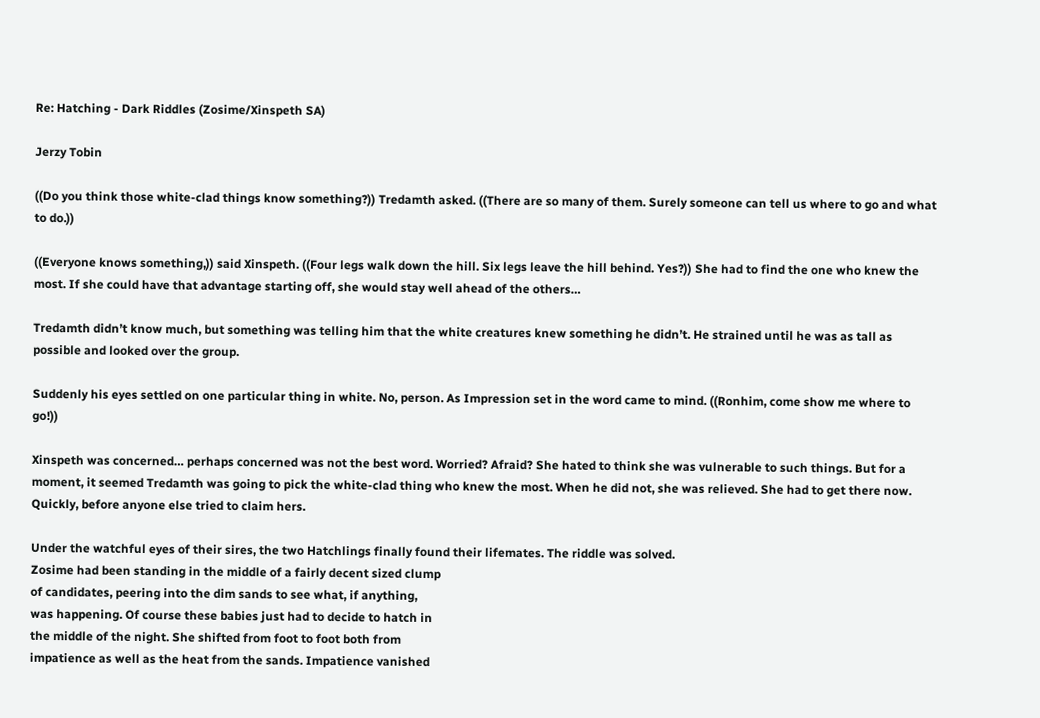Re: Hatching - Dark Riddles (Zosime/Xinspeth SA)

Jerzy Tobin

((Do you think those white-clad things know something?)) Tredamth asked. ((There are so many of them. Surely someone can tell us where to go and what to do.))

((Everyone knows something,)) said Xinspeth. ((Four legs walk down the hill. Six legs leave the hill behind. Yes?)) She had to find the one who knew the most. If she could have that advantage starting off, she would stay well ahead of the others…

Tredamth didn’t know much, but something was telling him that the white creatures knew something he didn’t. He strained until he was as tall as possible and looked over the group.

Suddenly his eyes settled on one particular thing in white. No, person. As Impression set in the word came to mind. ((Ronhim, come show me where to go!))

Xinspeth was concerned… perhaps concerned was not the best word. Worried? Afraid? She hated to think she was vulnerable to such things. But for a moment, it seemed Tredamth was going to pick the white-clad thing who knew the most. When he did not, she was relieved. She had to get there now. Quickly, before anyone else tried to claim hers.

Under the watchful eyes of their sires, the two Hatchlings finally found their lifemates. The riddle was solved.
Zosime had been standing in the middle of a fairly decent sized clump
of candidates, peering into the dim sands to see what, if anything,
was happening. Of course these babies just had to decide to hatch in
the middle of the night. She shifted from foot to foot both from
impatience as well as the heat from the sands. Impatience vanished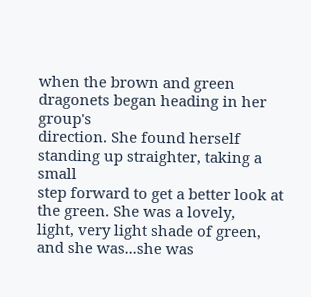when the brown and green dragonets began heading in her group's
direction. She found herself standing up straighter, taking a small
step forward to get a better look at the green. She was a lovely,
light, very light shade of green, and she was...she was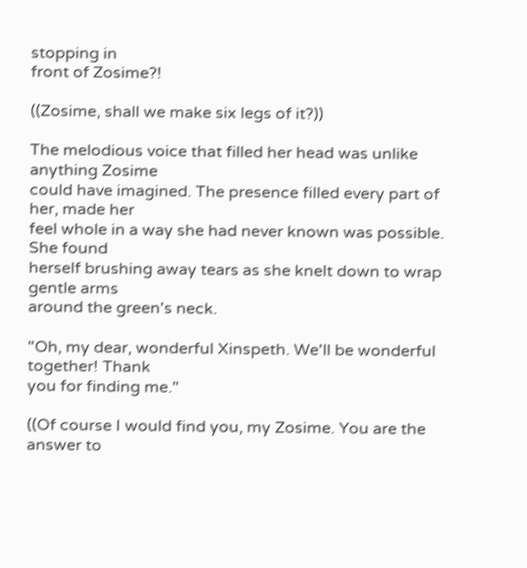stopping in
front of Zosime?!

((Zosime, shall we make six legs of it?))

The melodious voice that filled her head was unlike anything Zosime
could have imagined. The presence filled every part of her, made her
feel whole in a way she had never known was possible. She found
herself brushing away tears as she knelt down to wrap gentle arms
around the green's neck.

"Oh, my dear, wonderful Xinspeth. We'll be wonderful together! Thank
you for finding me."

((Of course I would find you, my Zosime. You are the answer to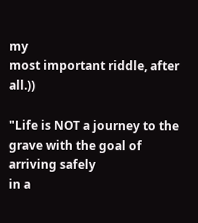my
most important riddle, after all.))

"Life is NOT a journey to the grave with the goal of arriving safely
in a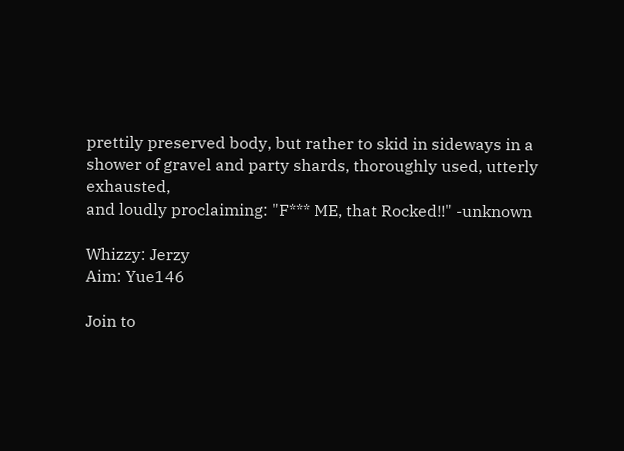prettily preserved body, but rather to skid in sideways in a
shower of gravel and party shards, thoroughly used, utterly exhausted,
and loudly proclaiming: "F*** ME, that Rocked!!" -unknown

Whizzy: Jerzy
Aim: Yue146

Join to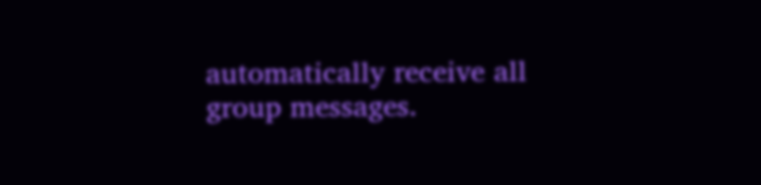automatically receive all group messages.